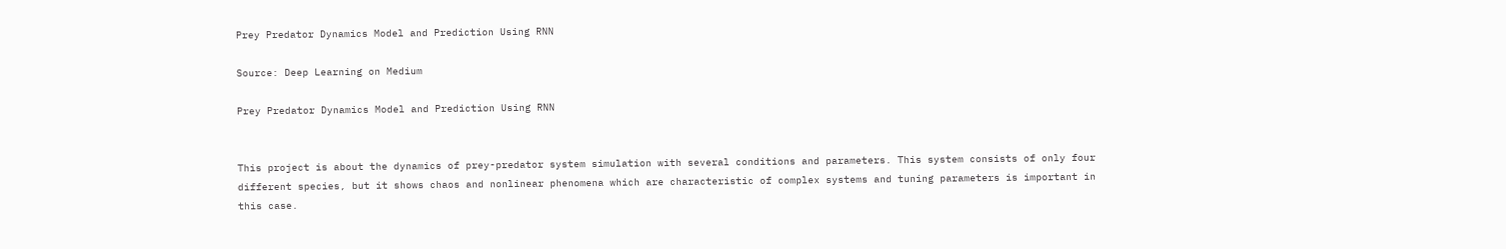Prey Predator Dynamics Model and Prediction Using RNN

Source: Deep Learning on Medium

Prey Predator Dynamics Model and Prediction Using RNN


This project is about the dynamics of prey-predator system simulation with several conditions and parameters. This system consists of only four different species, but it shows chaos and nonlinear phenomena which are characteristic of complex systems and tuning parameters is important in this case.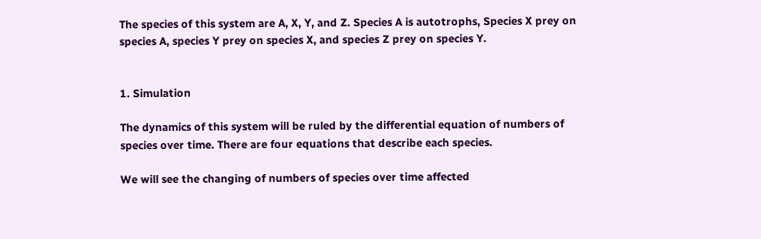The species of this system are A, X, Y, and Z. Species A is autotrophs, Species X prey on species A, species Y prey on species X, and species Z prey on species Y.


1. Simulation

The dynamics of this system will be ruled by the differential equation of numbers of species over time. There are four equations that describe each species.

We will see the changing of numbers of species over time affected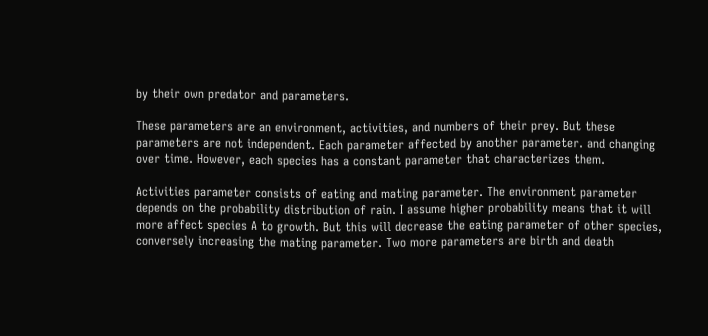by their own predator and parameters.

These parameters are an environment, activities, and numbers of their prey. But these parameters are not independent. Each parameter affected by another parameter. and changing over time. However, each species has a constant parameter that characterizes them.

Activities parameter consists of eating and mating parameter. The environment parameter depends on the probability distribution of rain. I assume higher probability means that it will more affect species A to growth. But this will decrease the eating parameter of other species, conversely increasing the mating parameter. Two more parameters are birth and death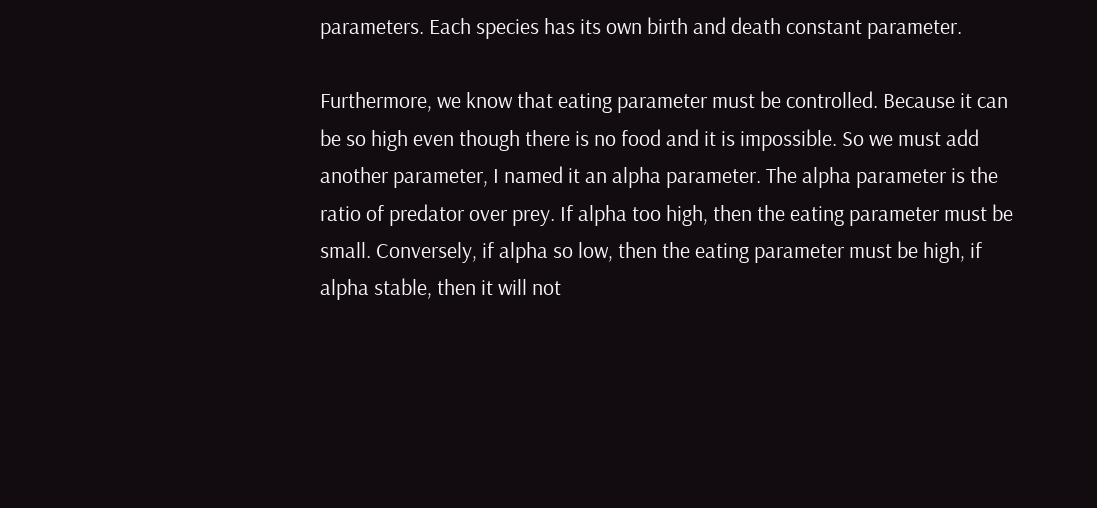parameters. Each species has its own birth and death constant parameter.

Furthermore, we know that eating parameter must be controlled. Because it can be so high even though there is no food and it is impossible. So we must add another parameter, I named it an alpha parameter. The alpha parameter is the ratio of predator over prey. If alpha too high, then the eating parameter must be small. Conversely, if alpha so low, then the eating parameter must be high, if alpha stable, then it will not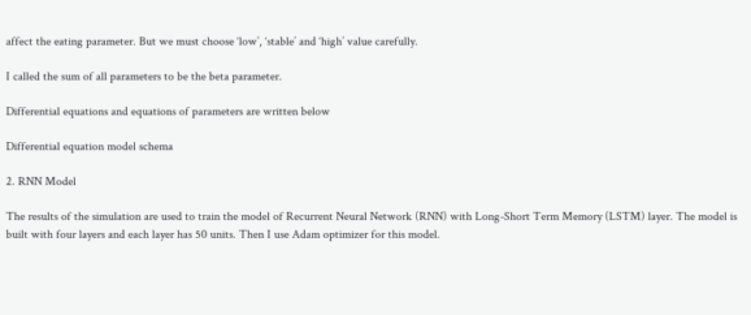affect the eating parameter. But we must choose ‘low’, ‘stable’ and ‘high’ value carefully.

I called the sum of all parameters to be the beta parameter.

Differential equations and equations of parameters are written below

Differential equation model schema

2. RNN Model

The results of the simulation are used to train the model of Recurrent Neural Network (RNN) with Long-Short Term Memory (LSTM) layer. The model is built with four layers and each layer has 50 units. Then I use Adam optimizer for this model.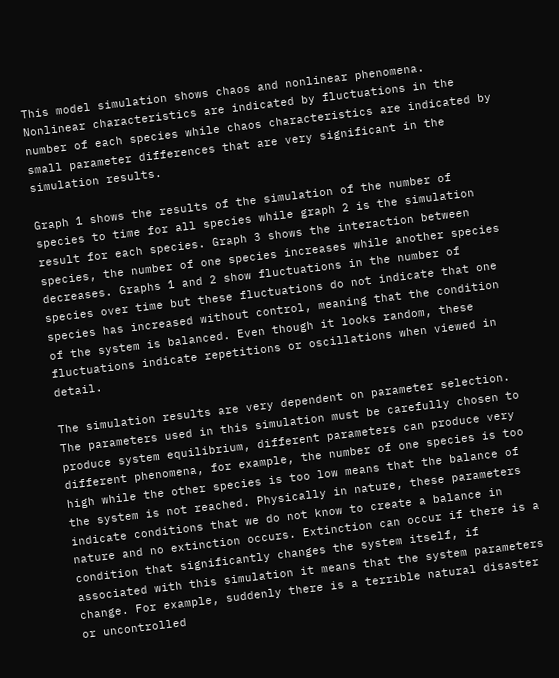This model simulation shows chaos and nonlinear phenomena. Nonlinear characteristics are indicated by fluctuations in the number of each species while chaos characteristics are indicated by small parameter differences that are very significant in the simulation results.

Graph 1 shows the results of the simulation of the number of species to time for all species while graph 2 is the simulation result for each species. Graph 3 shows the interaction between species, the number of one species increases while another species decreases. Graphs 1 and 2 show fluctuations in the number of species over time but these fluctuations do not indicate that one species has increased without control, meaning that the condition of the system is balanced. Even though it looks random, these fluctuations indicate repetitions or oscillations when viewed in detail.

The simulation results are very dependent on parameter selection. The parameters used in this simulation must be carefully chosen to produce system equilibrium, different parameters can produce very different phenomena, for example, the number of one species is too high while the other species is too low means that the balance of the system is not reached. Physically in nature, these parameters indicate conditions that we do not know to create a balance in nature and no extinction occurs. Extinction can occur if there is a condition that significantly changes the system itself, if associated with this simulation it means that the system parameters change. For example, suddenly there is a terrible natural disaster or uncontrolled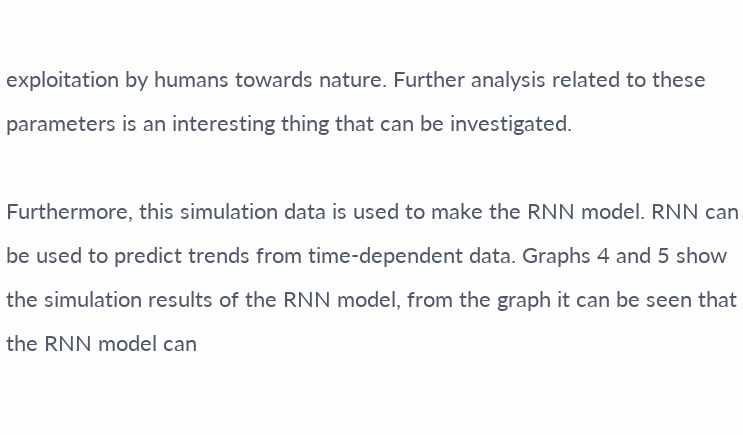exploitation by humans towards nature. Further analysis related to these parameters is an interesting thing that can be investigated.

Furthermore, this simulation data is used to make the RNN model. RNN can be used to predict trends from time-dependent data. Graphs 4 and 5 show the simulation results of the RNN model, from the graph it can be seen that the RNN model can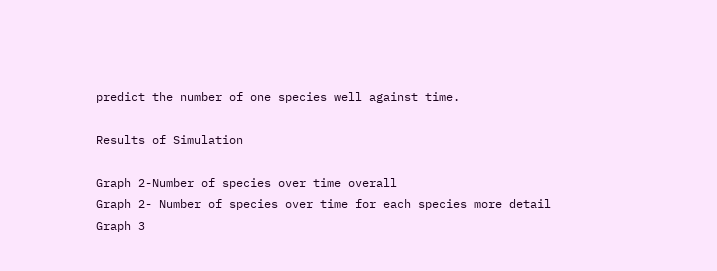predict the number of one species well against time.

Results of Simulation

Graph 2-Number of species over time overall
Graph 2- Number of species over time for each species more detail
Graph 3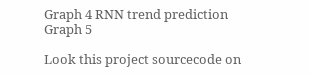Graph 4 RNN trend prediction
Graph 5

Look this project sourcecode on